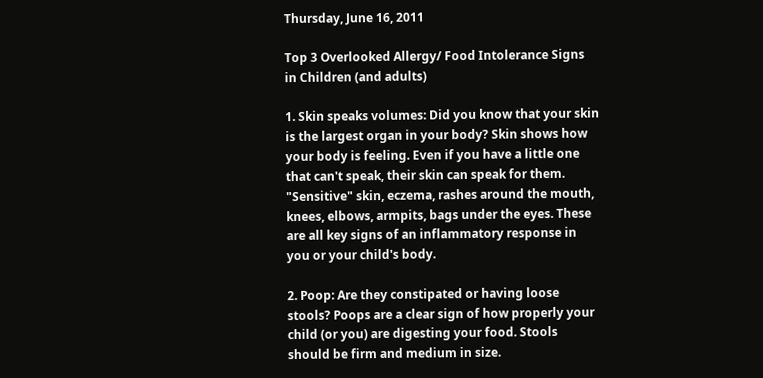Thursday, June 16, 2011

Top 3 Overlooked Allergy/ Food Intolerance Signs in Children (and adults)

1. Skin speaks volumes: Did you know that your skin is the largest organ in your body? Skin shows how your body is feeling. Even if you have a little one that can't speak, their skin can speak for them. "Sensitive" skin, eczema, rashes around the mouth, knees, elbows, armpits, bags under the eyes. These are all key signs of an inflammatory response in you or your child's body.

2. Poop: Are they constipated or having loose stools? Poops are a clear sign of how properly your child (or you) are digesting your food. Stools should be firm and medium in size.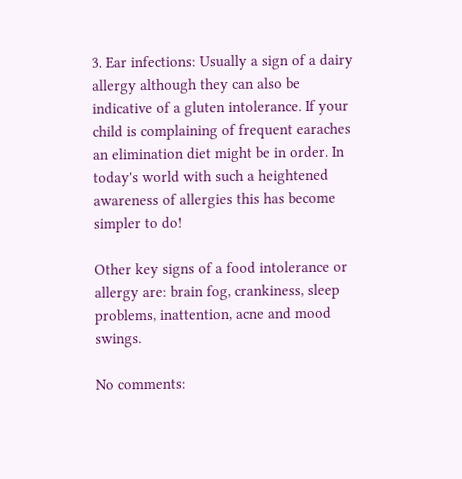3. Ear infections: Usually a sign of a dairy allergy although they can also be indicative of a gluten intolerance. If your child is complaining of frequent earaches an elimination diet might be in order. In today's world with such a heightened awareness of allergies this has become simpler to do!

Other key signs of a food intolerance or allergy are: brain fog, crankiness, sleep problems, inattention, acne and mood swings.

No comments: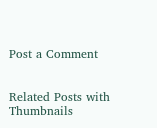Post a Comment


Related Posts with Thumbnails